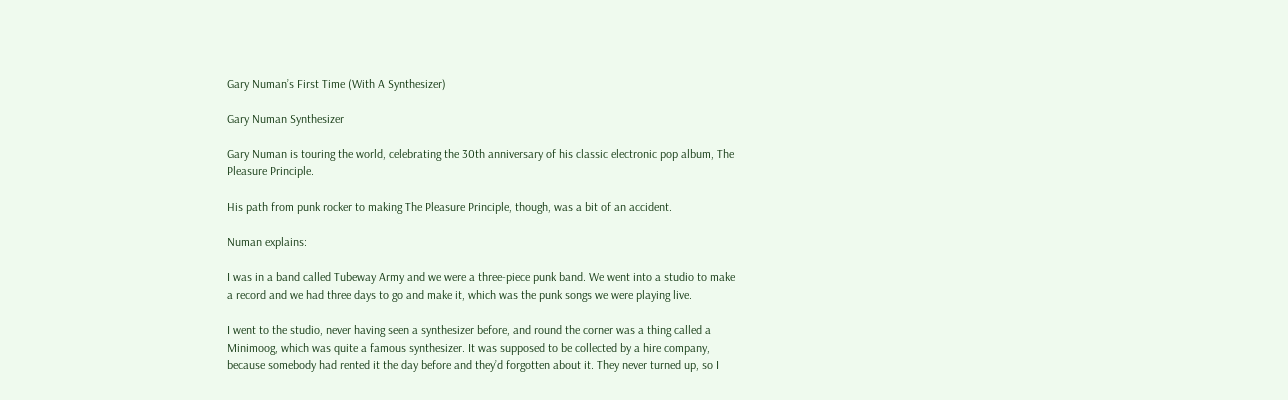Gary Numan’s First Time (With A Synthesizer)

Gary Numan Synthesizer

Gary Numan is touring the world, celebrating the 30th anniversary of his classic electronic pop album, The Pleasure Principle.

His path from punk rocker to making The Pleasure Principle, though, was a bit of an accident.

Numan explains:

I was in a band called Tubeway Army and we were a three-piece punk band. We went into a studio to make a record and we had three days to go and make it, which was the punk songs we were playing live.

I went to the studio, never having seen a synthesizer before, and round the corner was a thing called a Minimoog, which was quite a famous synthesizer. It was supposed to be collected by a hire company, because somebody had rented it the day before and they’d forgotten about it. They never turned up, so I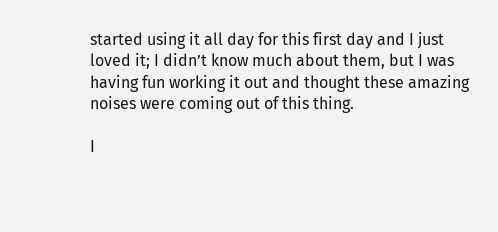started using it all day for this first day and I just loved it; I didn’t know much about them, but I was having fun working it out and thought these amazing noises were coming out of this thing.

I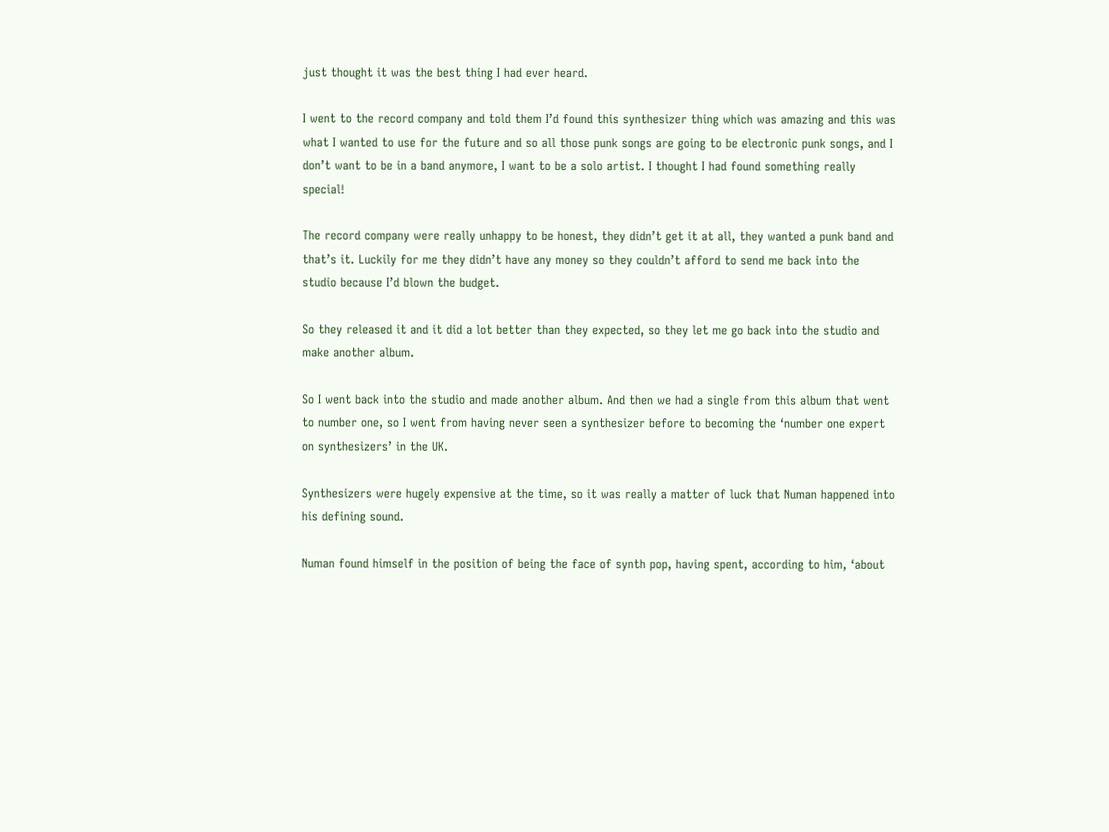just thought it was the best thing I had ever heard.

I went to the record company and told them I’d found this synthesizer thing which was amazing and this was what I wanted to use for the future and so all those punk songs are going to be electronic punk songs, and I don’t want to be in a band anymore, I want to be a solo artist. I thought I had found something really special!

The record company were really unhappy to be honest, they didn’t get it at all, they wanted a punk band and that’s it. Luckily for me they didn’t have any money so they couldn’t afford to send me back into the studio because I’d blown the budget.

So they released it and it did a lot better than they expected, so they let me go back into the studio and make another album.

So I went back into the studio and made another album. And then we had a single from this album that went to number one, so I went from having never seen a synthesizer before to becoming the ‘number one expert on synthesizers’ in the UK.

Synthesizers were hugely expensive at the time, so it was really a matter of luck that Numan happened into his defining sound.

Numan found himself in the position of being the face of synth pop, having spent, according to him, ‘about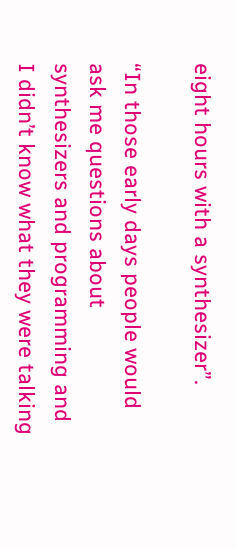eight hours with a synthesizer”.

“In those early days people would ask me questions about synthesizers and programming and I didn’t know what they were talking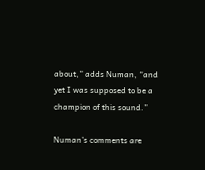about,” adds Numan, “and yet I was supposed to be a champion of this sound.”

Numan’s comments are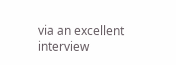via an excellent interview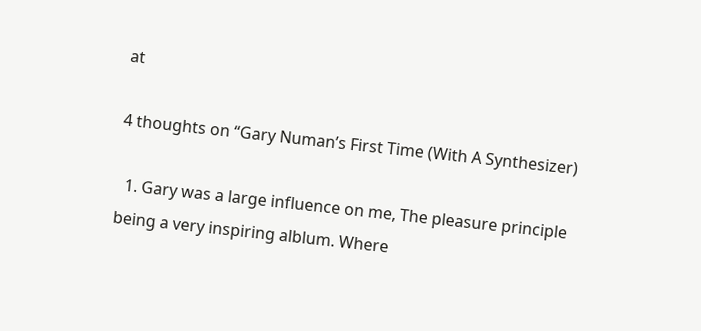at

4 thoughts on “Gary Numan’s First Time (With A Synthesizer)

  1. Gary was a large influence on me, The pleasure principle being a very inspiring alblum. Where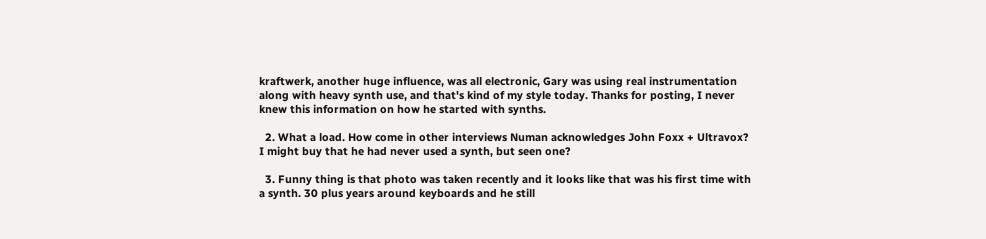kraftwerk, another huge influence, was all electronic, Gary was using real instrumentation along with heavy synth use, and that's kind of my style today. Thanks for posting, I never knew this information on how he started with synths.

  2. What a load. How come in other interviews Numan acknowledges John Foxx + Ultravox? I might buy that he had never used a synth, but seen one?

  3. Funny thing is that photo was taken recently and it looks like that was his first time with a synth. 30 plus years around keyboards and he still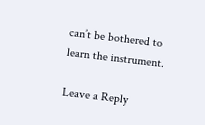can’t be bothered to learn the instrument.

Leave a Reply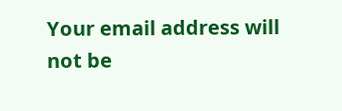Your email address will not be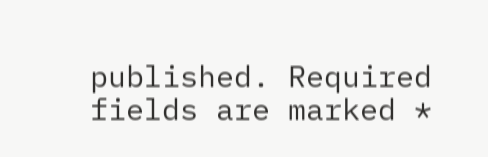published. Required fields are marked *